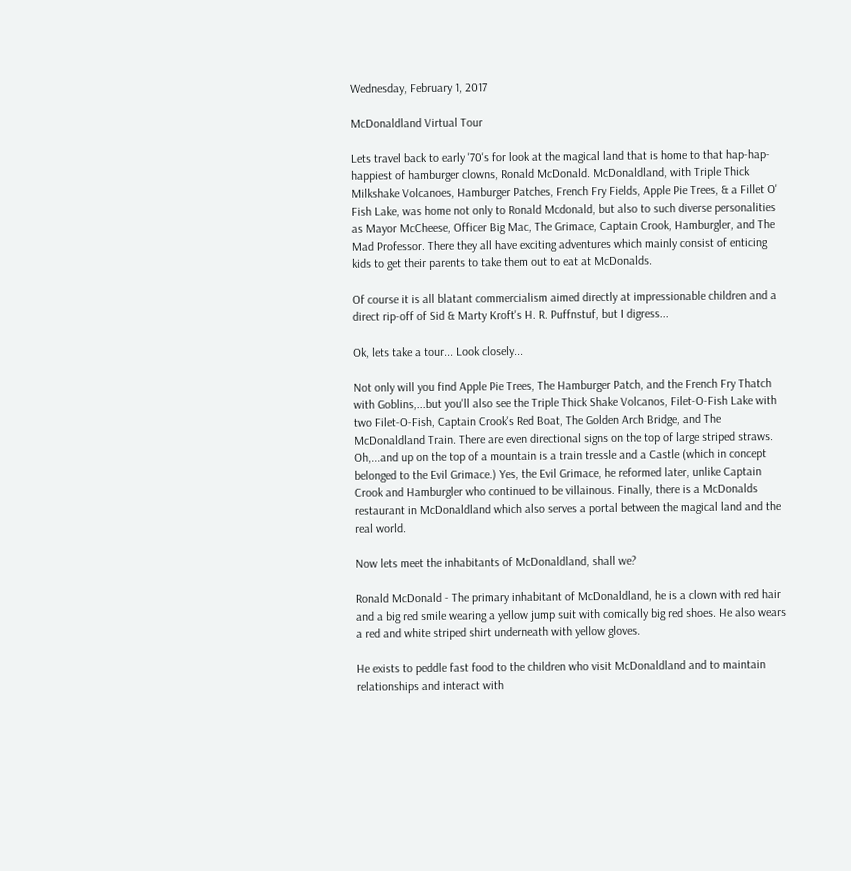Wednesday, February 1, 2017

McDonaldland Virtual Tour

Lets travel back to early '70's for look at the magical land that is home to that hap-hap-happiest of hamburger clowns, Ronald McDonald. McDonaldland, with Triple Thick Milkshake Volcanoes, Hamburger Patches, French Fry Fields, Apple Pie Trees, & a Fillet O' Fish Lake, was home not only to Ronald Mcdonald, but also to such diverse personalities as Mayor McCheese, Officer Big Mac, The Grimace, Captain Crook, Hamburgler, and The Mad Professor. There they all have exciting adventures which mainly consist of enticing kids to get their parents to take them out to eat at McDonalds.

Of course it is all blatant commercialism aimed directly at impressionable children and a direct rip-off of Sid & Marty Kroft's H. R. Puffnstuf, but I digress...

Ok, lets take a tour... Look closely...

Not only will you find Apple Pie Trees, The Hamburger Patch, and the French Fry Thatch with Goblins,...but you'll also see the Triple Thick Shake Volcanos, Filet-O-Fish Lake with two Filet-O-Fish, Captain Crook's Red Boat, The Golden Arch Bridge, and The McDonaldland Train. There are even directional signs on the top of large striped straws. Oh,...and up on the top of a mountain is a train tressle and a Castle (which in concept belonged to the Evil Grimace.) Yes, the Evil Grimace, he reformed later, unlike Captain Crook and Hamburgler who continued to be villainous. Finally, there is a McDonalds restaurant in McDonaldland which also serves a portal between the magical land and the real world.

Now lets meet the inhabitants of McDonaldland, shall we?

Ronald McDonald - The primary inhabitant of McDonaldland, he is a clown with red hair and a big red smile wearing a yellow jump suit with comically big red shoes. He also wears a red and white striped shirt underneath with yellow gloves.

He exists to peddle fast food to the children who visit McDonaldland and to maintain relationships and interact with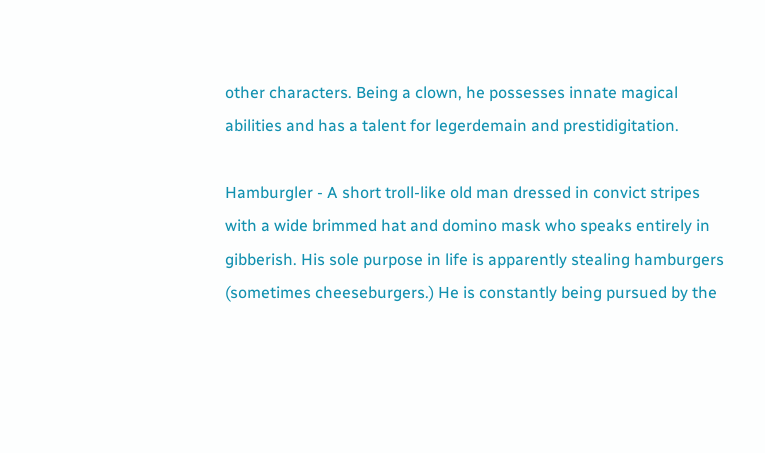other characters. Being a clown, he possesses innate magical abilities and has a talent for legerdemain and prestidigitation.

Hamburgler - A short troll-like old man dressed in convict stripes with a wide brimmed hat and domino mask who speaks entirely in gibberish. His sole purpose in life is apparently stealing hamburgers (sometimes cheeseburgers.) He is constantly being pursued by the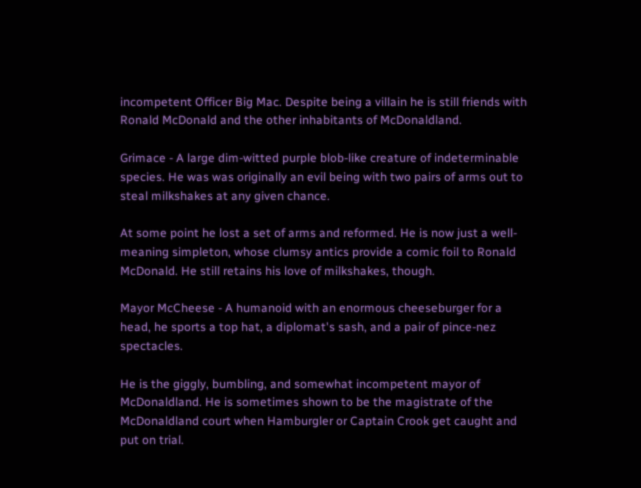incompetent Officer Big Mac. Despite being a villain he is still friends with Ronald McDonald and the other inhabitants of McDonaldland.

Grimace - A large dim-witted purple blob-like creature of indeterminable species. He was was originally an evil being with two pairs of arms out to steal milkshakes at any given chance.

At some point he lost a set of arms and reformed. He is now just a well-meaning simpleton, whose clumsy antics provide a comic foil to Ronald McDonald. He still retains his love of milkshakes, though.

Mayor McCheese - A humanoid with an enormous cheeseburger for a head, he sports a top hat, a diplomat's sash, and a pair of pince-nez spectacles.

He is the giggly, bumbling, and somewhat incompetent mayor of McDonaldland. He is sometimes shown to be the magistrate of the McDonaldland court when Hamburgler or Captain Crook get caught and put on trial.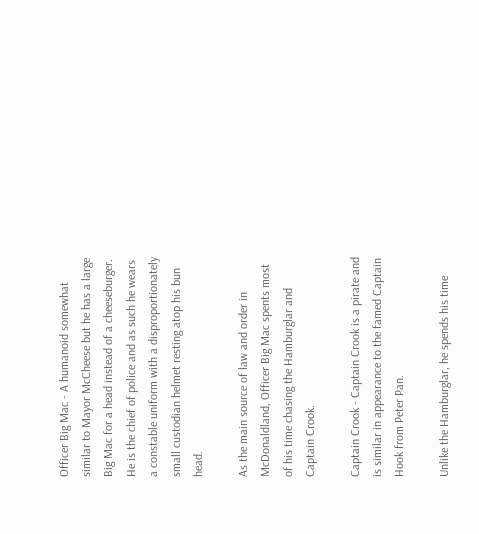Officer Big Mac - A humanoid somewhat similar to Mayor McCheese but he has a large Big Mac for a head instead of a cheeseburger. He is the chief of police and as such he wears a constable uniform with a disproportionately small custodian helmet resting atop his bun head.

As the main source of law and order in McDonaldland, Officer Big Mac spents most of his time chasing the Hamburglar and Captain Crook.

Captain Crook - Captain Crook is a pirate and is similar in appearance to the famed Captain Hook from Peter Pan.

Unlike the Hamburglar, he spends his time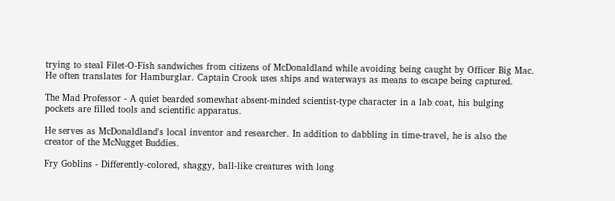trying to steal Filet-O-Fish sandwiches from citizens of McDonaldland while avoiding being caught by Officer Big Mac. He often translates for Hamburglar. Captain Crook uses ships and waterways as means to escape being captured.

The Mad Professor - A quiet bearded somewhat absent-minded scientist-type character in a lab coat, his bulging pockets are filled tools and scientific apparatus.

He serves as McDonaldland's local inventor and researcher. In addition to dabbling in time-travel, he is also the creator of the McNugget Buddies.

Fry Goblins - Differently-colored, shaggy, ball-like creatures with long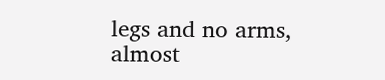legs and no arms, almost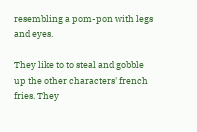resembling a pom-pon with legs and eyes.

They like to to steal and gobble up the other characters' french fries. They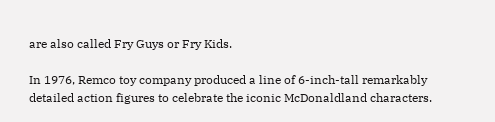are also called Fry Guys or Fry Kids.

In 1976, Remco toy company produced a line of 6-inch-tall remarkably detailed action figures to celebrate the iconic McDonaldland characters.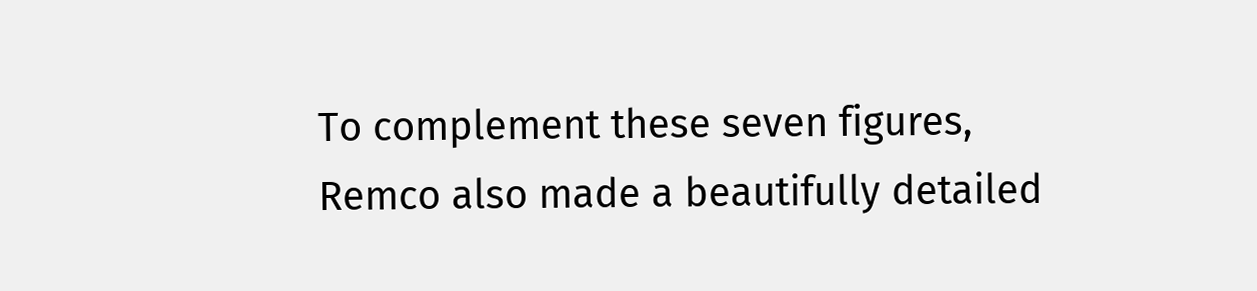To complement these seven figures, Remco also made a beautifully detailed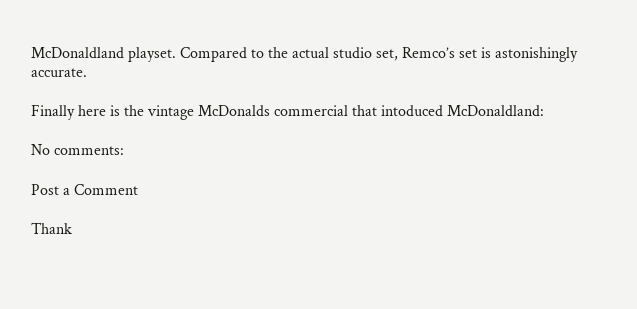McDonaldland playset. Compared to the actual studio set, Remco’s set is astonishingly accurate.

Finally here is the vintage McDonalds commercial that intoduced McDonaldland:

No comments:

Post a Comment

Thank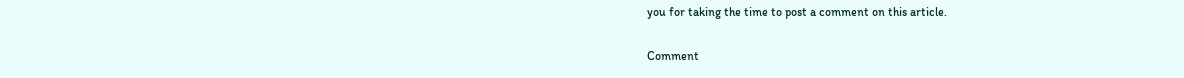you for taking the time to post a comment on this article.

Comment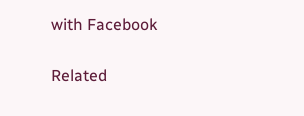with Facebook

Related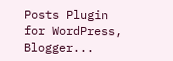Posts Plugin for WordPress, Blogger...